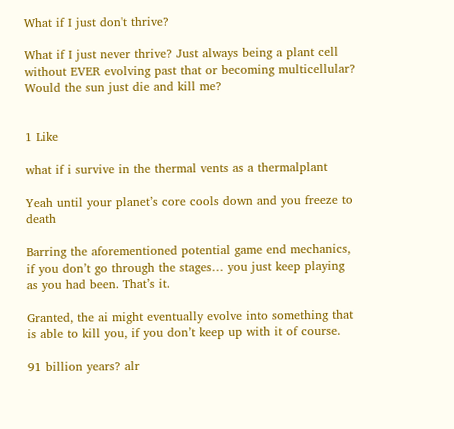What if I just don't thrive?

What if I just never thrive? Just always being a plant cell without EVER evolving past that or becoming multicellular? Would the sun just die and kill me?


1 Like

what if i survive in the thermal vents as a thermalplant

Yeah until your planet’s core cools down and you freeze to death

Barring the aforementioned potential game end mechanics, if you don’t go through the stages… you just keep playing as you had been. That’s it.

Granted, the ai might eventually evolve into something that is able to kill you, if you don’t keep up with it of course.

91 billion years? alr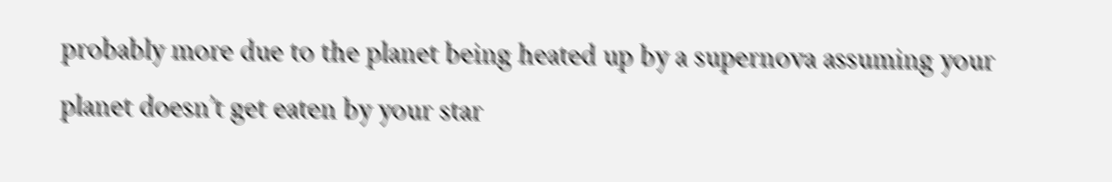probably more due to the planet being heated up by a supernova assuming your planet doesn’t get eaten by your star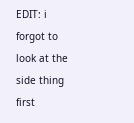EDIT: i forgot to look at the side thing first